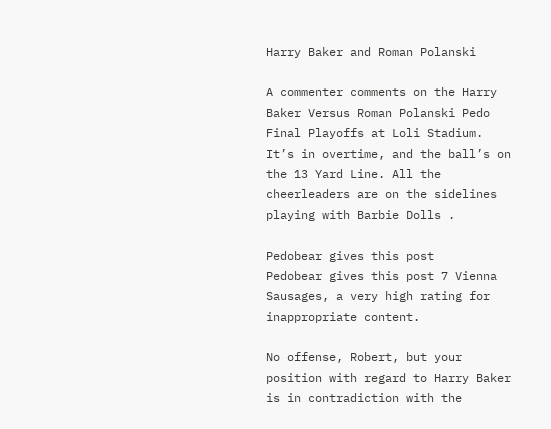Harry Baker and Roman Polanski

A commenter comments on the Harry Baker Versus Roman Polanski Pedo Final Playoffs at Loli Stadium. It’s in overtime, and the ball’s on the 13 Yard Line. All the cheerleaders are on the sidelines playing with Barbie Dolls .

Pedobear gives this post
Pedobear gives this post 7 Vienna Sausages, a very high rating for inappropriate content.

No offense, Robert, but your position with regard to Harry Baker is in contradiction with the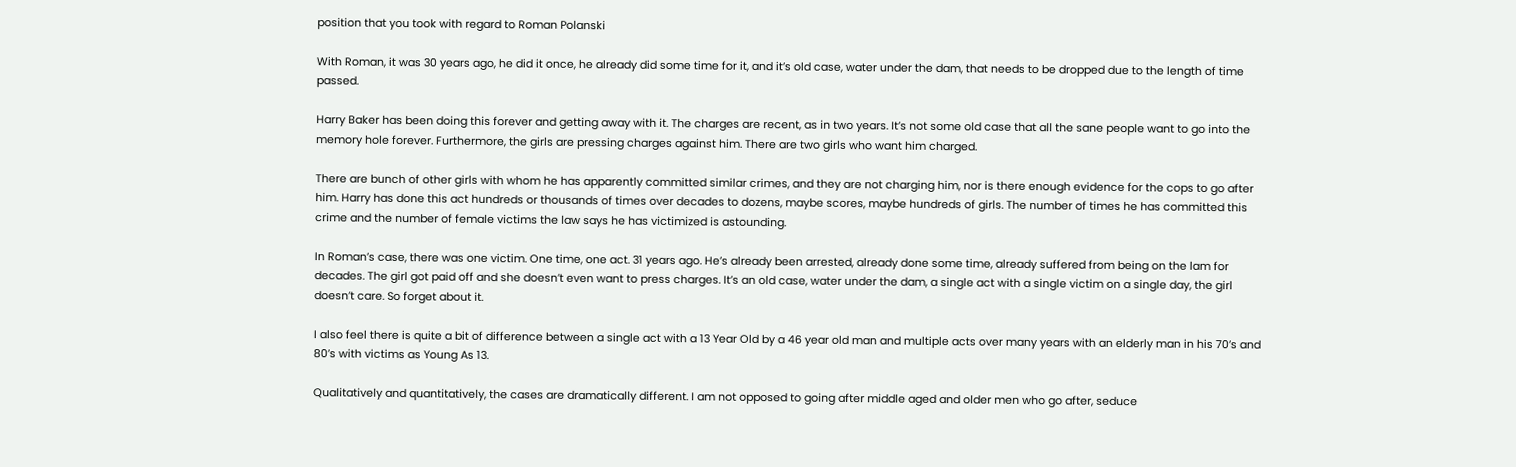position that you took with regard to Roman Polanski

With Roman, it was 30 years ago, he did it once, he already did some time for it, and it’s old case, water under the dam, that needs to be dropped due to the length of time passed.

Harry Baker has been doing this forever and getting away with it. The charges are recent, as in two years. It’s not some old case that all the sane people want to go into the memory hole forever. Furthermore, the girls are pressing charges against him. There are two girls who want him charged.

There are bunch of other girls with whom he has apparently committed similar crimes, and they are not charging him, nor is there enough evidence for the cops to go after him. Harry has done this act hundreds or thousands of times over decades to dozens, maybe scores, maybe hundreds of girls. The number of times he has committed this crime and the number of female victims the law says he has victimized is astounding.

In Roman’s case, there was one victim. One time, one act. 31 years ago. He’s already been arrested, already done some time, already suffered from being on the lam for decades. The girl got paid off and she doesn’t even want to press charges. It’s an old case, water under the dam, a single act with a single victim on a single day, the girl doesn’t care. So forget about it.

I also feel there is quite a bit of difference between a single act with a 13 Year Old by a 46 year old man and multiple acts over many years with an elderly man in his 70’s and 80’s with victims as Young As 13.

Qualitatively and quantitatively, the cases are dramatically different. I am not opposed to going after middle aged and older men who go after, seduce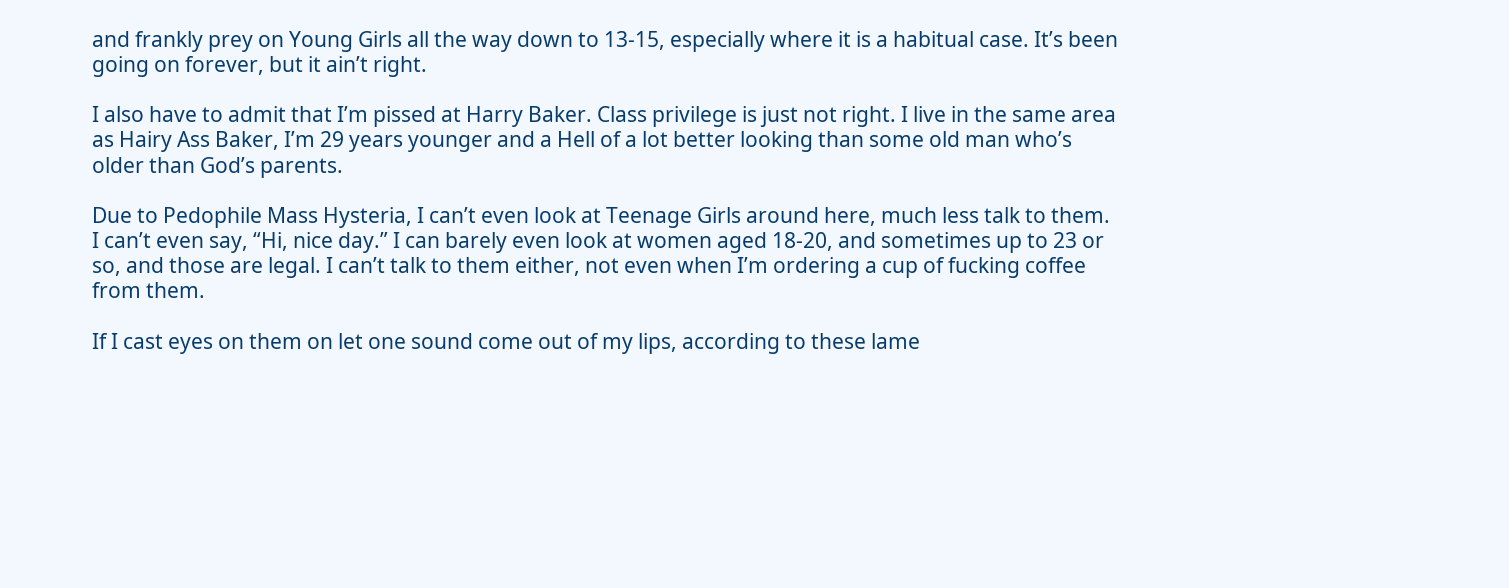and frankly prey on Young Girls all the way down to 13-15, especially where it is a habitual case. It’s been going on forever, but it ain’t right.

I also have to admit that I’m pissed at Harry Baker. Class privilege is just not right. I live in the same area as Hairy Ass Baker, I’m 29 years younger and a Hell of a lot better looking than some old man who’s older than God’s parents.

Due to Pedophile Mass Hysteria, I can’t even look at Teenage Girls around here, much less talk to them. I can’t even say, “Hi, nice day.” I can barely even look at women aged 18-20, and sometimes up to 23 or so, and those are legal. I can’t talk to them either, not even when I’m ordering a cup of fucking coffee from them.

If I cast eyes on them on let one sound come out of my lips, according to these lame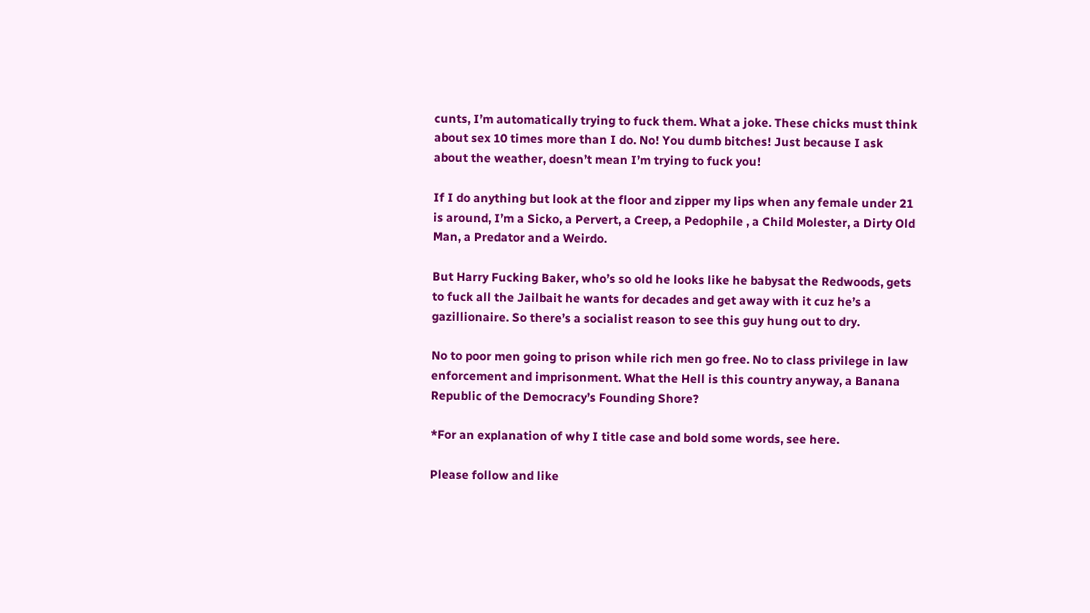cunts, I’m automatically trying to fuck them. What a joke. These chicks must think about sex 10 times more than I do. No! You dumb bitches! Just because I ask about the weather, doesn’t mean I’m trying to fuck you!

If I do anything but look at the floor and zipper my lips when any female under 21 is around, I’m a Sicko, a Pervert, a Creep, a Pedophile , a Child Molester, a Dirty Old Man, a Predator and a Weirdo.

But Harry Fucking Baker, who’s so old he looks like he babysat the Redwoods, gets to fuck all the Jailbait he wants for decades and get away with it cuz he’s a gazillionaire. So there’s a socialist reason to see this guy hung out to dry.

No to poor men going to prison while rich men go free. No to class privilege in law enforcement and imprisonment. What the Hell is this country anyway, a Banana Republic of the Democracy’s Founding Shore?

*For an explanation of why I title case and bold some words, see here.

Please follow and like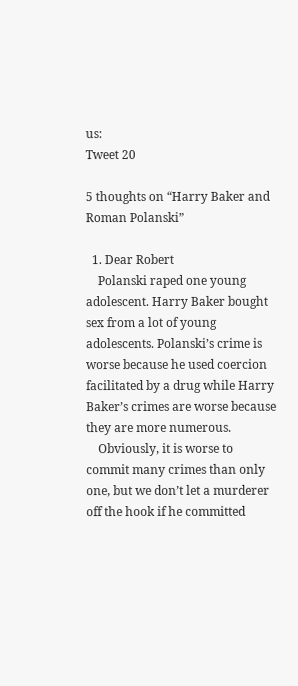us:
Tweet 20

5 thoughts on “Harry Baker and Roman Polanski”

  1. Dear Robert
    Polanski raped one young adolescent. Harry Baker bought sex from a lot of young adolescents. Polanski’s crime is worse because he used coercion facilitated by a drug while Harry Baker’s crimes are worse because they are more numerous.
    Obviously, it is worse to commit many crimes than only one, but we don’t let a murderer off the hook if he committed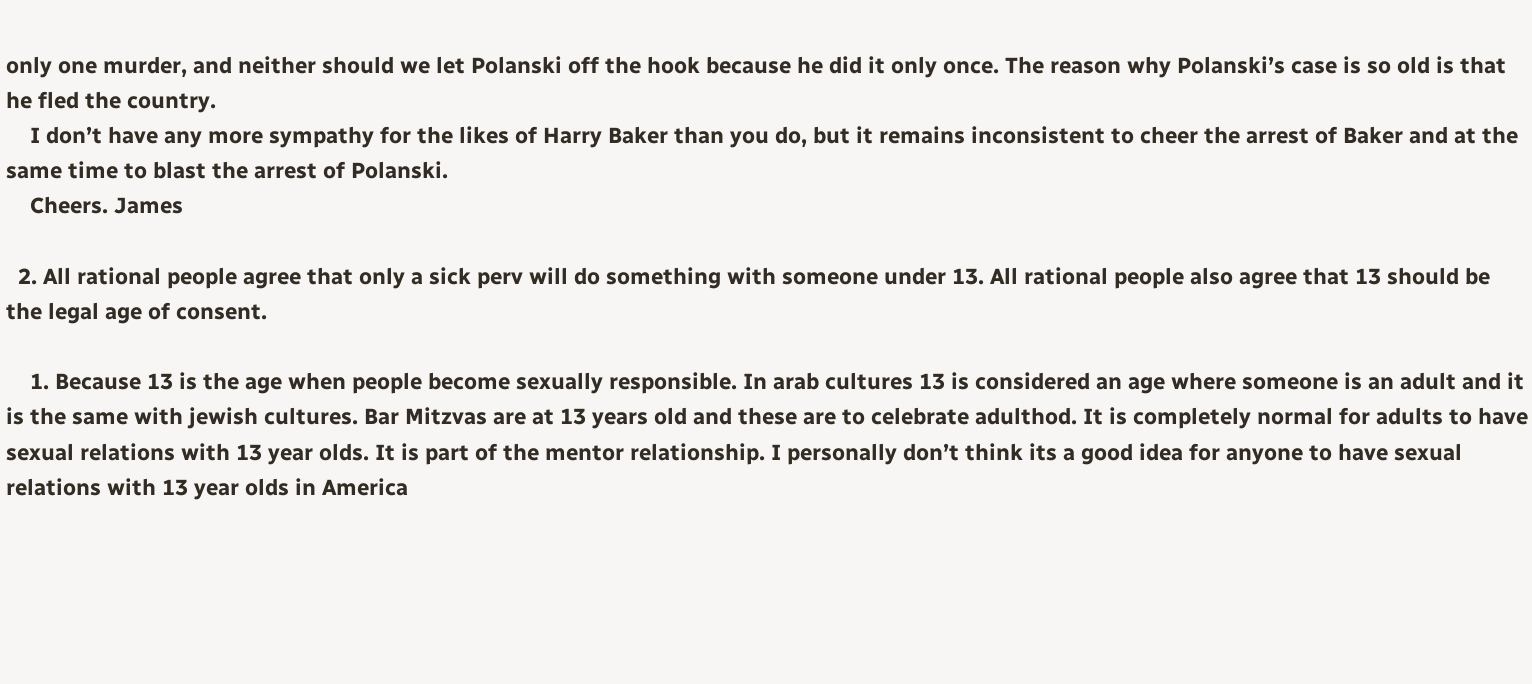only one murder, and neither should we let Polanski off the hook because he did it only once. The reason why Polanski’s case is so old is that he fled the country.
    I don’t have any more sympathy for the likes of Harry Baker than you do, but it remains inconsistent to cheer the arrest of Baker and at the same time to blast the arrest of Polanski.
    Cheers. James

  2. All rational people agree that only a sick perv will do something with someone under 13. All rational people also agree that 13 should be the legal age of consent.

    1. Because 13 is the age when people become sexually responsible. In arab cultures 13 is considered an age where someone is an adult and it is the same with jewish cultures. Bar Mitzvas are at 13 years old and these are to celebrate adulthod. It is completely normal for adults to have sexual relations with 13 year olds. It is part of the mentor relationship. I personally don’t think its a good idea for anyone to have sexual relations with 13 year olds in America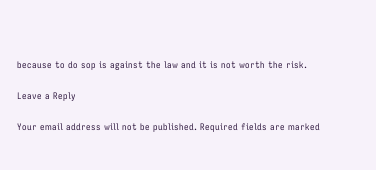because to do sop is against the law and it is not worth the risk.

Leave a Reply

Your email address will not be published. Required fields are marked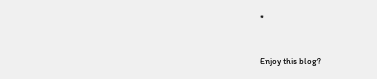*


Enjoy this blog?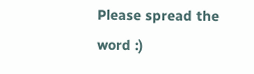Please spread the word :)